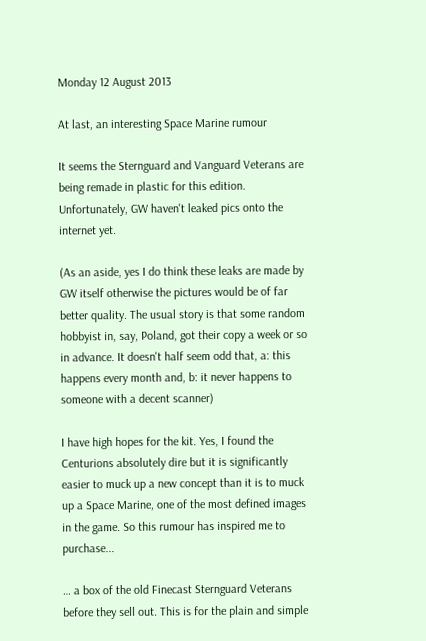Monday 12 August 2013

At last, an interesting Space Marine rumour

It seems the Sternguard and Vanguard Veterans are being remade in plastic for this edition. Unfortunately, GW haven't leaked pics onto the internet yet.

(As an aside, yes I do think these leaks are made by GW itself otherwise the pictures would be of far better quality. The usual story is that some random hobbyist in, say, Poland, got their copy a week or so in advance. It doesn't half seem odd that, a: this happens every month and, b: it never happens to someone with a decent scanner)

I have high hopes for the kit. Yes, I found the Centurions absolutely dire but it is significantly easier to muck up a new concept than it is to muck up a Space Marine, one of the most defined images in the game. So this rumour has inspired me to purchase...

… a box of the old Finecast Sternguard Veterans before they sell out. This is for the plain and simple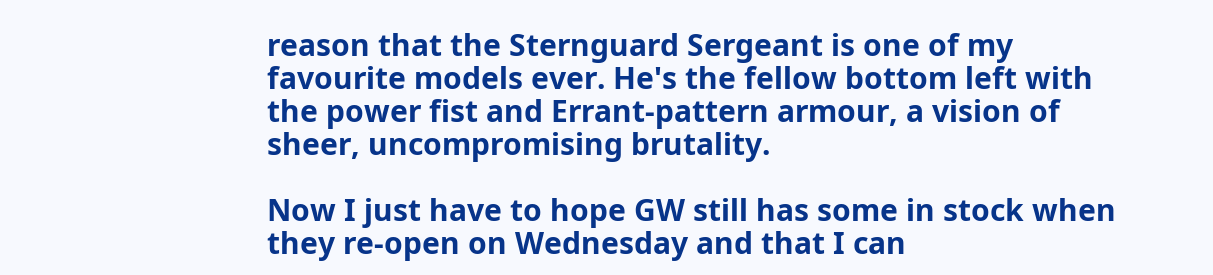reason that the Sternguard Sergeant is one of my favourite models ever. He's the fellow bottom left with the power fist and Errant-pattern armour, a vision of sheer, uncompromising brutality.

Now I just have to hope GW still has some in stock when they re-open on Wednesday and that I can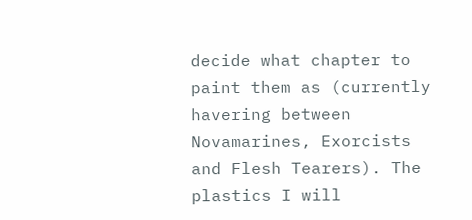decide what chapter to paint them as (currently havering between Novamarines, Exorcists and Flesh Tearers). The plastics I will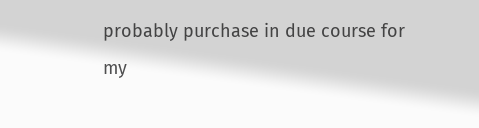probably purchase in due course for my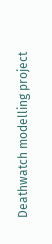Deathwatch modelling project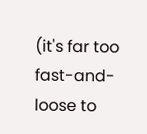(it's far too fast-and-loose to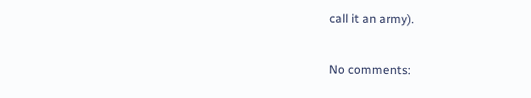call it an army).

No comments: